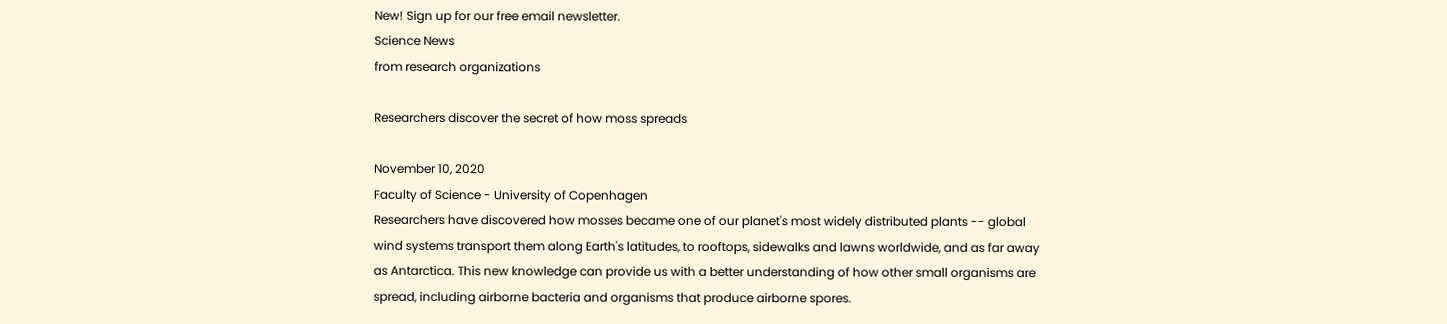New! Sign up for our free email newsletter.
Science News
from research organizations

Researchers discover the secret of how moss spreads

November 10, 2020
Faculty of Science - University of Copenhagen
Researchers have discovered how mosses became one of our planet's most widely distributed plants -- global wind systems transport them along Earth's latitudes, to rooftops, sidewalks and lawns worldwide, and as far away as Antarctica. This new knowledge can provide us with a better understanding of how other small organisms are spread, including airborne bacteria and organisms that produce airborne spores.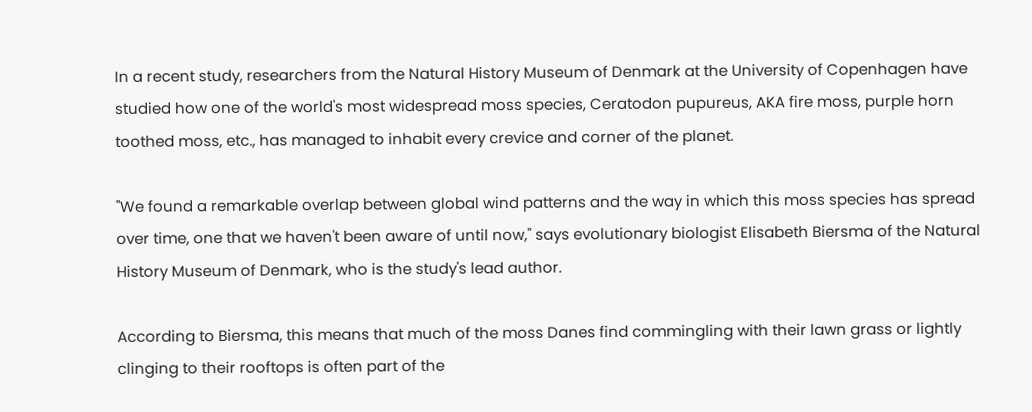In a recent study, researchers from the Natural History Museum of Denmark at the University of Copenhagen have studied how one of the world's most widespread moss species, Ceratodon pupureus, AKA fire moss, purple horn toothed moss, etc., has managed to inhabit every crevice and corner of the planet.

"We found a remarkable overlap between global wind patterns and the way in which this moss species has spread over time, one that we haven't been aware of until now," says evolutionary biologist Elisabeth Biersma of the Natural History Museum of Denmark, who is the study's lead author.

According to Biersma, this means that much of the moss Danes find commingling with their lawn grass or lightly clinging to their rooftops is often part of the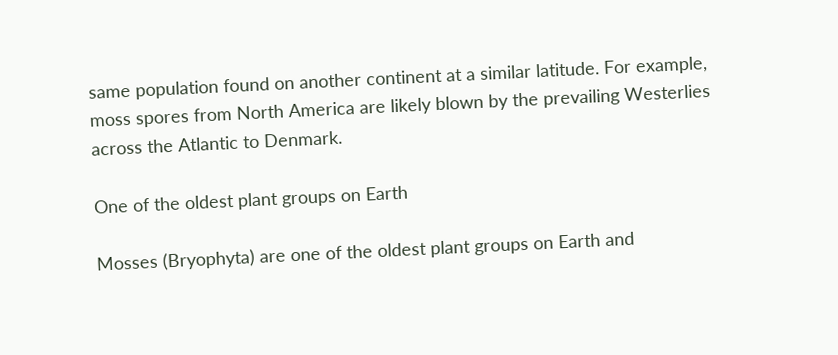same population found on another continent at a similar latitude. For example, moss spores from North America are likely blown by the prevailing Westerlies across the Atlantic to Denmark.

One of the oldest plant groups on Earth

Mosses (Bryophyta) are one of the oldest plant groups on Earth and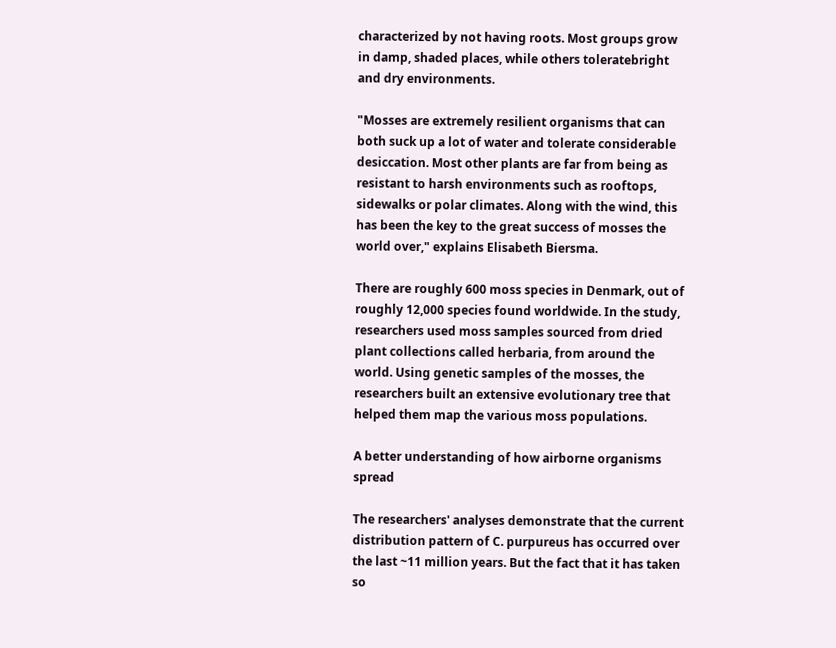characterized by not having roots. Most groups grow in damp, shaded places, while others toleratebright and dry environments.

"Mosses are extremely resilient organisms that can both suck up a lot of water and tolerate considerable desiccation. Most other plants are far from being as resistant to harsh environments such as rooftops, sidewalks or polar climates. Along with the wind, this has been the key to the great success of mosses the world over," explains Elisabeth Biersma.

There are roughly 600 moss species in Denmark, out of roughly 12,000 species found worldwide. In the study, researchers used moss samples sourced from dried plant collections called herbaria, from around the world. Using genetic samples of the mosses, the researchers built an extensive evolutionary tree that helped them map the various moss populations.

A better understanding of how airborne organisms spread

The researchers' analyses demonstrate that the current distribution pattern of C. purpureus has occurred over the last ~11 million years. But the fact that it has taken so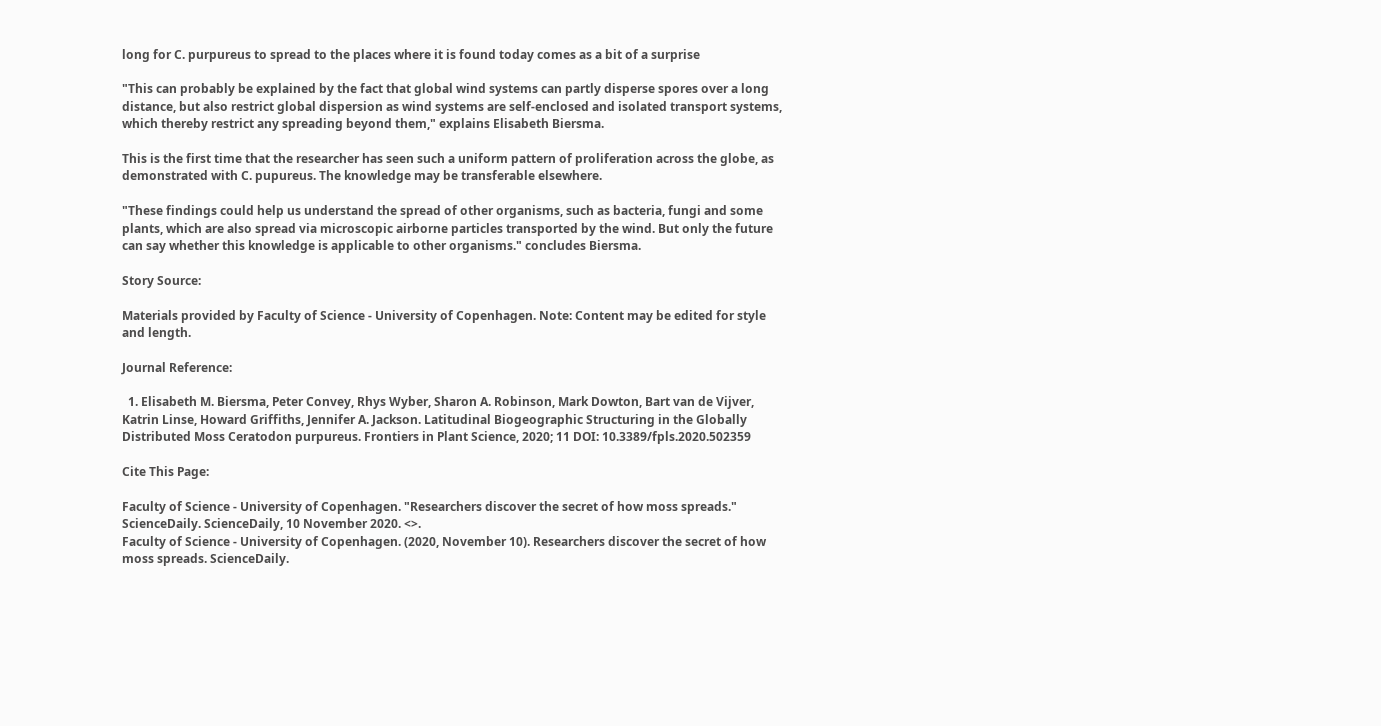long for C. purpureus to spread to the places where it is found today comes as a bit of a surprise

"This can probably be explained by the fact that global wind systems can partly disperse spores over a long distance, but also restrict global dispersion as wind systems are self-enclosed and isolated transport systems, which thereby restrict any spreading beyond them," explains Elisabeth Biersma.

This is the first time that the researcher has seen such a uniform pattern of proliferation across the globe, as demonstrated with C. pupureus. The knowledge may be transferable elsewhere.

"These findings could help us understand the spread of other organisms, such as bacteria, fungi and some plants, which are also spread via microscopic airborne particles transported by the wind. But only the future can say whether this knowledge is applicable to other organisms." concludes Biersma.

Story Source:

Materials provided by Faculty of Science - University of Copenhagen. Note: Content may be edited for style and length.

Journal Reference:

  1. Elisabeth M. Biersma, Peter Convey, Rhys Wyber, Sharon A. Robinson, Mark Dowton, Bart van de Vijver, Katrin Linse, Howard Griffiths, Jennifer A. Jackson. Latitudinal Biogeographic Structuring in the Globally Distributed Moss Ceratodon purpureus. Frontiers in Plant Science, 2020; 11 DOI: 10.3389/fpls.2020.502359

Cite This Page:

Faculty of Science - University of Copenhagen. "Researchers discover the secret of how moss spreads." ScienceDaily. ScienceDaily, 10 November 2020. <>.
Faculty of Science - University of Copenhagen. (2020, November 10). Researchers discover the secret of how moss spreads. ScienceDaily.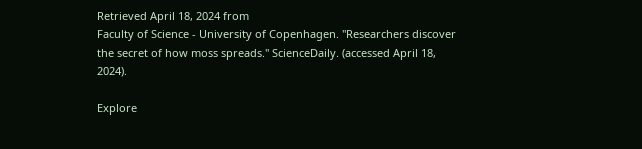Retrieved April 18, 2024 from
Faculty of Science - University of Copenhagen. "Researchers discover the secret of how moss spreads." ScienceDaily. (accessed April 18, 2024).

Explore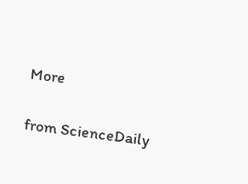More

from ScienceDaily